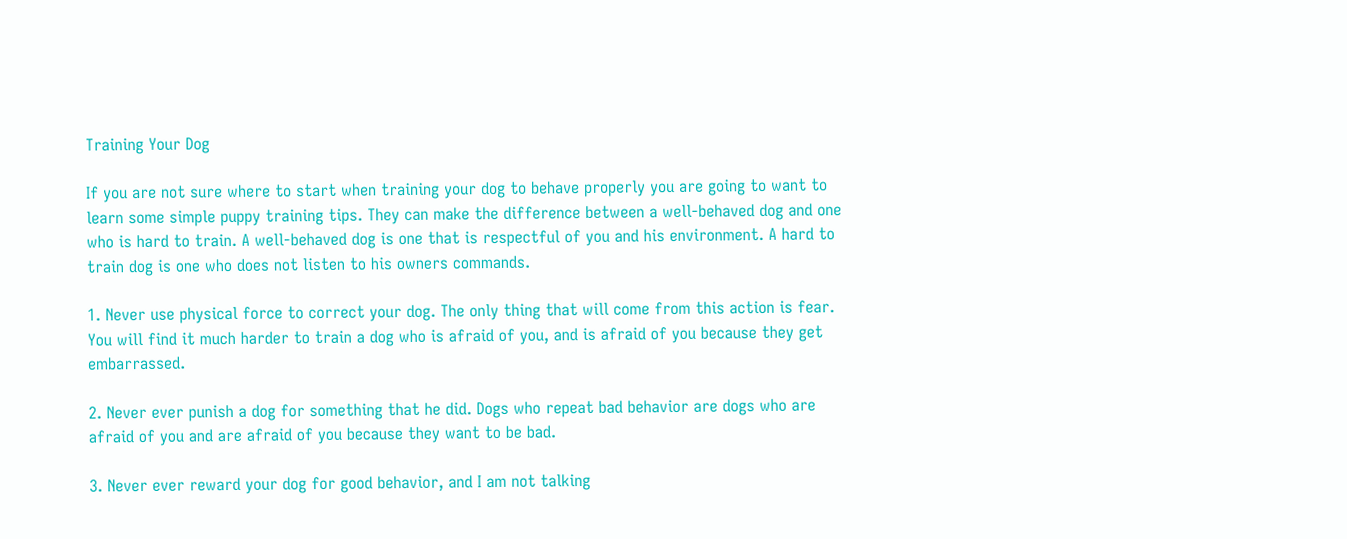Training Your Dog

If you are not sure where to start when training your dog to behave properly you are going to want to learn some simple puppy training tips. They can make the difference between a well-behaved dog and one who is hard to train. A well-behaved dog is one that is respectful of you and his environment. A hard to train dog is one who does not listen to his owners commands.

1. Never use physical force to correct your dog. The only thing that will come from this action is fear. You will find it much harder to train a dog who is afraid of you, and is afraid of you because they get embarrassed.

2. Never ever punish a dog for something that he did. Dogs who repeat bad behavior are dogs who are afraid of you and are afraid of you because they want to be bad.

3. Never ever reward your dog for good behavior, and I am not talking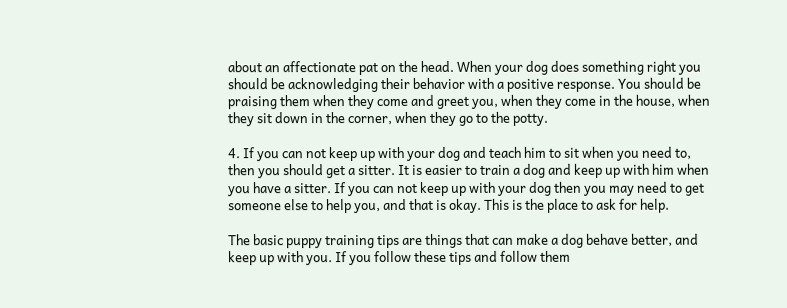about an affectionate pat on the head. When your dog does something right you should be acknowledging their behavior with a positive response. You should be praising them when they come and greet you, when they come in the house, when they sit down in the corner, when they go to the potty.

4. If you can not keep up with your dog and teach him to sit when you need to, then you should get a sitter. It is easier to train a dog and keep up with him when you have a sitter. If you can not keep up with your dog then you may need to get someone else to help you, and that is okay. This is the place to ask for help.

The basic puppy training tips are things that can make a dog behave better, and keep up with you. If you follow these tips and follow them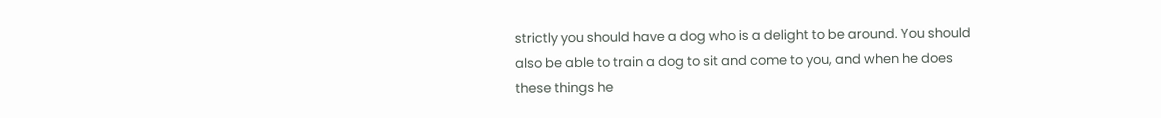strictly you should have a dog who is a delight to be around. You should also be able to train a dog to sit and come to you, and when he does these things he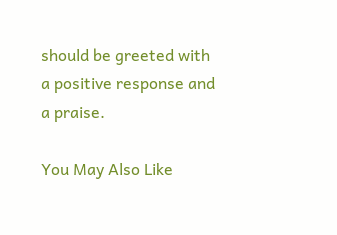should be greeted with a positive response and a praise.

You May Also Like